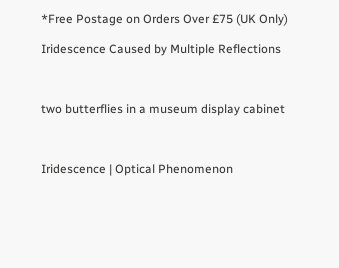*Free Postage on Orders Over £75 (UK Only)

Iridescence Caused by Multiple Reflections



two butterflies in a museum display cabinet



Iridescence | Optical Phenomenon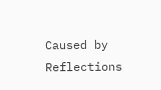Caused by Reflections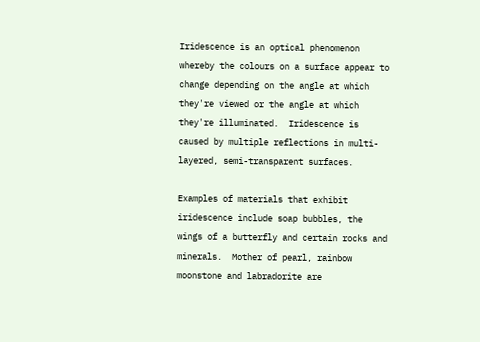Iridescence is an optical phenomenon whereby the colours on a surface appear to change depending on the angle at which they're viewed or the angle at which they're illuminated.  Iridescence is caused by multiple reflections in multi-layered, semi-transparent surfaces.

Examples of materials that exhibit iridescence include soap bubbles, the wings of a butterfly and certain rocks and minerals.  Mother of pearl, rainbow moonstone and labradorite are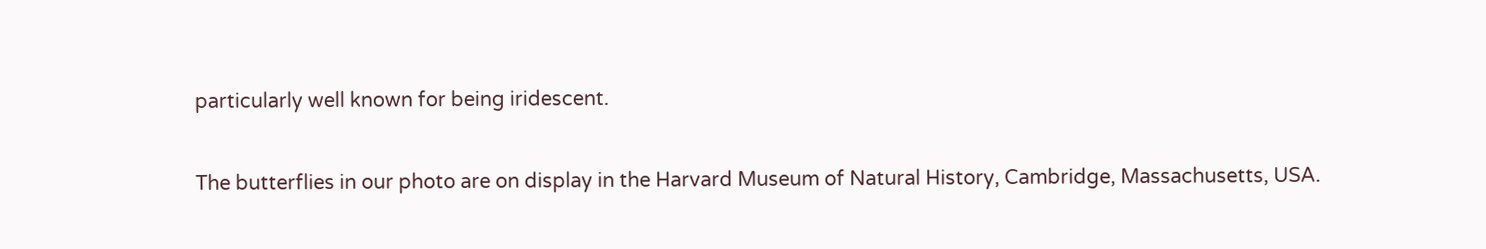particularly well known for being iridescent.

The butterflies in our photo are on display in the Harvard Museum of Natural History, Cambridge, Massachusetts, USA.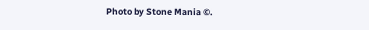Photo by Stone Mania ©.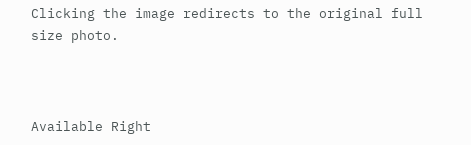Clicking the image redirects to the original full size photo.



Available Right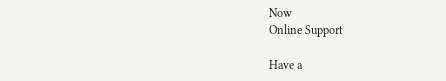Now
Online Support

Have a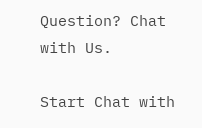Question? Chat with Us.

Start Chat with